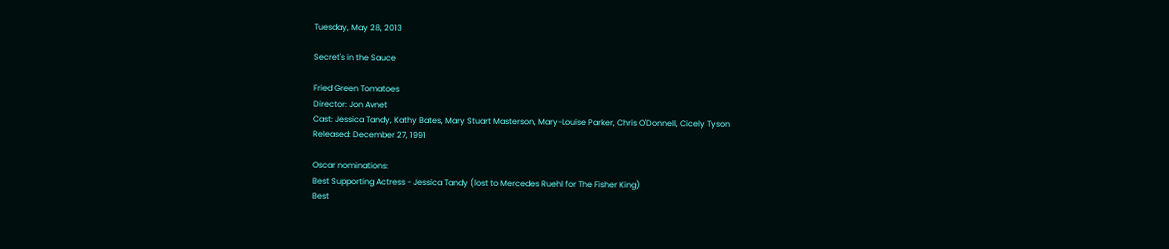Tuesday, May 28, 2013

Secret's in the Sauce

Fried Green Tomatoes
Director: Jon Avnet
Cast: Jessica Tandy, Kathy Bates, Mary Stuart Masterson, Mary-Louise Parker, Chris O'Donnell, Cicely Tyson
Released: December 27, 1991

Oscar nominations:
Best Supporting Actress - Jessica Tandy (lost to Mercedes Ruehl for The Fisher King)
Best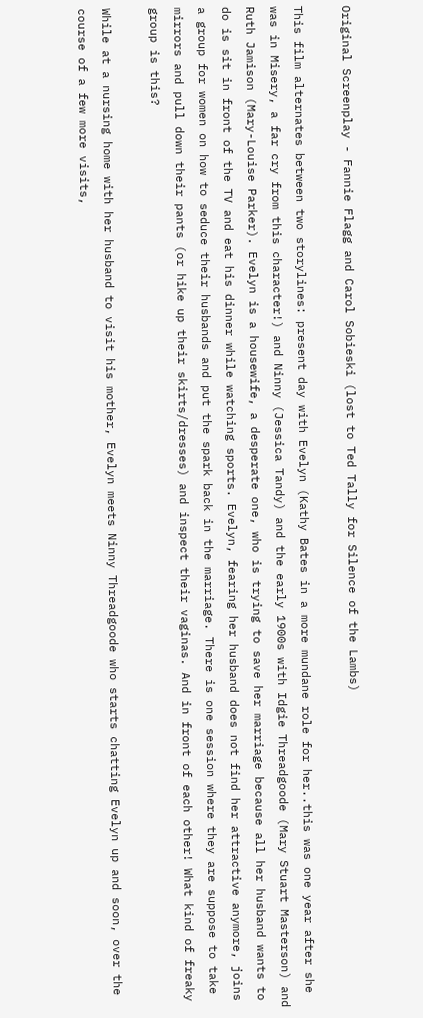Original Screenplay - Fannie Flagg and Carol Sobieski (lost to Ted Tally for Silence of the Lambs)

This film alternates between two storylines: present day with Evelyn (Kathy Bates in a more mundane role for her..this was one year after she was in Misery, a far cry from this character!) and Ninny (Jessica Tandy) and the early 1900s with Idgie Threadgoode (Mary Stuart Masterson) and Ruth Jamison (Mary-Louise Parker). Evelyn is a housewife, a desperate one, who is trying to save her marriage because all her husband wants to do is sit in front of the TV and eat his dinner while watching sports. Evelyn, fearing her husband does not find her attractive anymore, joins a group for women on how to seduce their husbands and put the spark back in the marriage. There is one session where they are suppose to take mirrors and pull down their pants (or hike up their skirts/dresses) and inspect their vaginas. And in front of each other! What kind of freaky group is this?

While at a nursing home with her husband to visit his mother, Evelyn meets Ninny Threadgoode who starts chatting Evelyn up and soon, over the course of a few more visits,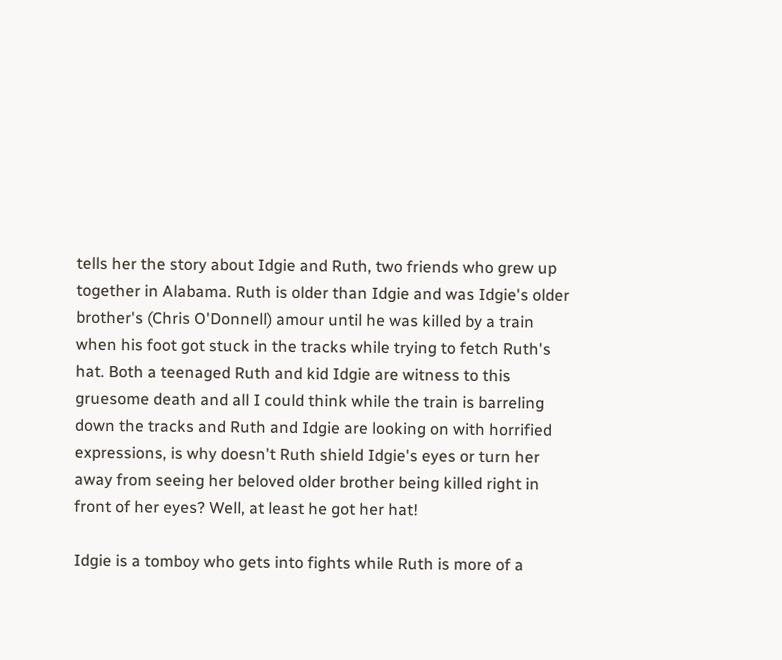tells her the story about Idgie and Ruth, two friends who grew up together in Alabama. Ruth is older than Idgie and was Idgie's older brother's (Chris O'Donnell) amour until he was killed by a train when his foot got stuck in the tracks while trying to fetch Ruth's hat. Both a teenaged Ruth and kid Idgie are witness to this gruesome death and all I could think while the train is barreling down the tracks and Ruth and Idgie are looking on with horrified expressions, is why doesn't Ruth shield Idgie's eyes or turn her away from seeing her beloved older brother being killed right in front of her eyes? Well, at least he got her hat!

Idgie is a tomboy who gets into fights while Ruth is more of a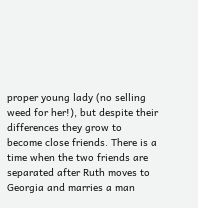proper young lady (no selling weed for her!), but despite their differences they grow to become close friends. There is a time when the two friends are separated after Ruth moves to Georgia and marries a man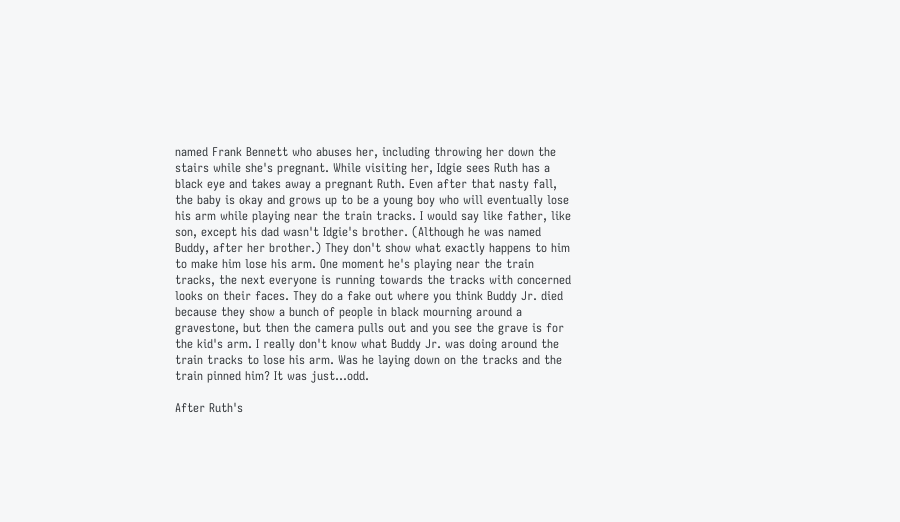named Frank Bennett who abuses her, including throwing her down the stairs while she's pregnant. While visiting her, Idgie sees Ruth has a black eye and takes away a pregnant Ruth. Even after that nasty fall, the baby is okay and grows up to be a young boy who will eventually lose his arm while playing near the train tracks. I would say like father, like son, except his dad wasn't Idgie's brother. (Although he was named Buddy, after her brother.) They don't show what exactly happens to him to make him lose his arm. One moment he's playing near the train tracks, the next everyone is running towards the tracks with concerned looks on their faces. They do a fake out where you think Buddy Jr. died because they show a bunch of people in black mourning around a gravestone, but then the camera pulls out and you see the grave is for the kid's arm. I really don't know what Buddy Jr. was doing around the train tracks to lose his arm. Was he laying down on the tracks and the train pinned him? It was just...odd.

After Ruth's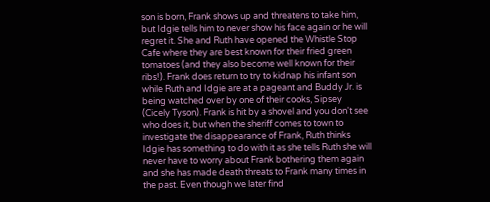son is born, Frank shows up and threatens to take him, but Idgie tells him to never show his face again or he will regret it. She and Ruth have opened the Whistle Stop Cafe where they are best known for their fried green tomatoes (and they also become well known for their ribs!). Frank does return to try to kidnap his infant son while Ruth and Idgie are at a pageant and Buddy Jr. is being watched over by one of their cooks, Sipsey (Cicely Tyson). Frank is hit by a shovel and you don't see who does it, but when the sheriff comes to town to investigate the disappearance of Frank, Ruth thinks Idgie has something to do with it as she tells Ruth she will never have to worry about Frank bothering them again and she has made death threats to Frank many times in the past. Even though we later find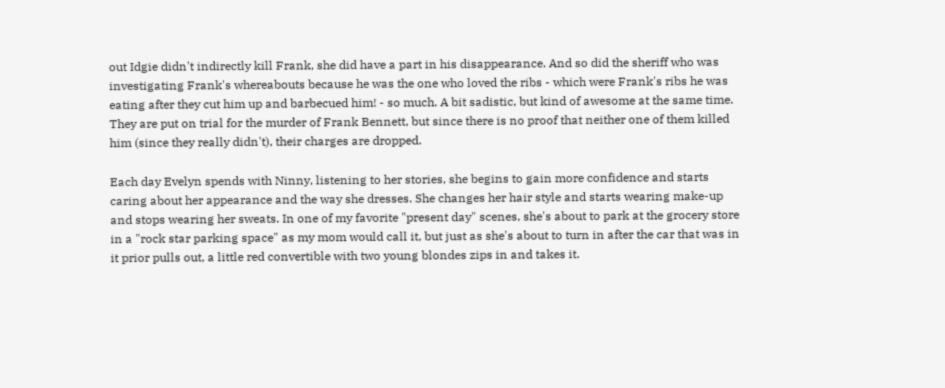out Idgie didn't indirectly kill Frank, she did have a part in his disappearance. And so did the sheriff who was investigating Frank's whereabouts because he was the one who loved the ribs - which were Frank's ribs he was eating after they cut him up and barbecued him! - so much. A bit sadistic, but kind of awesome at the same time. They are put on trial for the murder of Frank Bennett, but since there is no proof that neither one of them killed him (since they really didn't), their charges are dropped.

Each day Evelyn spends with Ninny, listening to her stories, she begins to gain more confidence and starts caring about her appearance and the way she dresses. She changes her hair style and starts wearing make-up and stops wearing her sweats. In one of my favorite "present day" scenes, she's about to park at the grocery store in a "rock star parking space" as my mom would call it, but just as she's about to turn in after the car that was in it prior pulls out, a little red convertible with two young blondes zips in and takes it.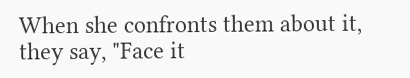When she confronts them about it, they say, "Face it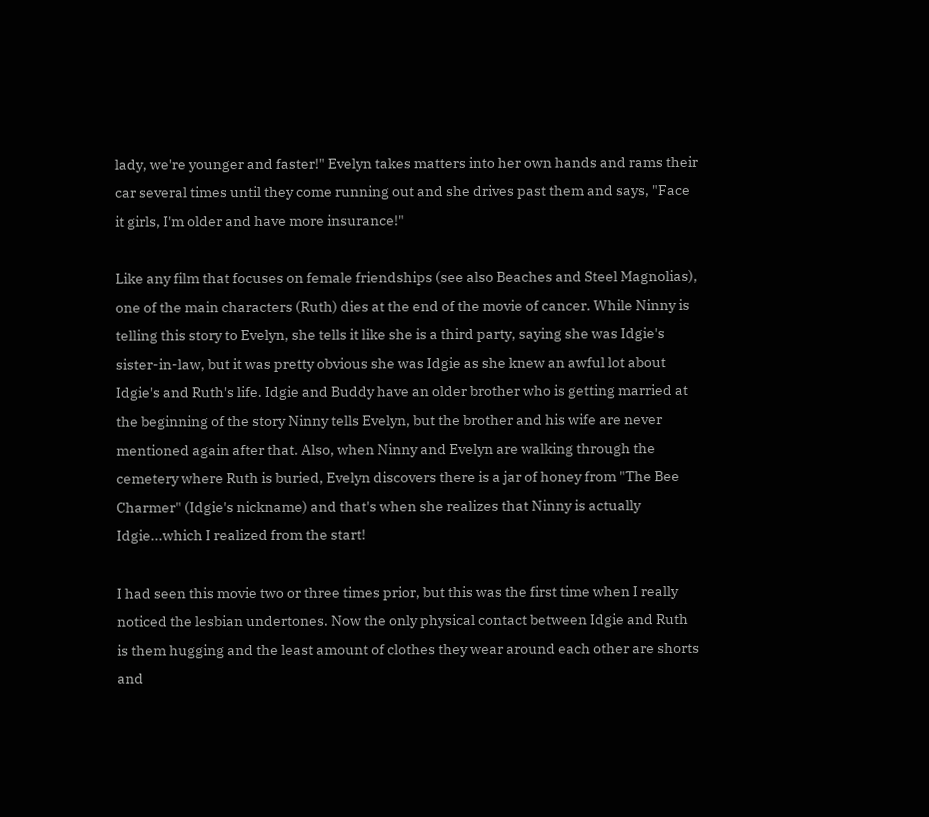lady, we're younger and faster!" Evelyn takes matters into her own hands and rams their car several times until they come running out and she drives past them and says, "Face it girls, I'm older and have more insurance!"

Like any film that focuses on female friendships (see also Beaches and Steel Magnolias), one of the main characters (Ruth) dies at the end of the movie of cancer. While Ninny is telling this story to Evelyn, she tells it like she is a third party, saying she was Idgie's sister-in-law, but it was pretty obvious she was Idgie as she knew an awful lot about Idgie's and Ruth's life. Idgie and Buddy have an older brother who is getting married at the beginning of the story Ninny tells Evelyn, but the brother and his wife are never mentioned again after that. Also, when Ninny and Evelyn are walking through the cemetery where Ruth is buried, Evelyn discovers there is a jar of honey from "The Bee Charmer" (Idgie's nickname) and that's when she realizes that Ninny is actually Idgie...which I realized from the start!

I had seen this movie two or three times prior, but this was the first time when I really noticed the lesbian undertones. Now the only physical contact between Idgie and Ruth is them hugging and the least amount of clothes they wear around each other are shorts and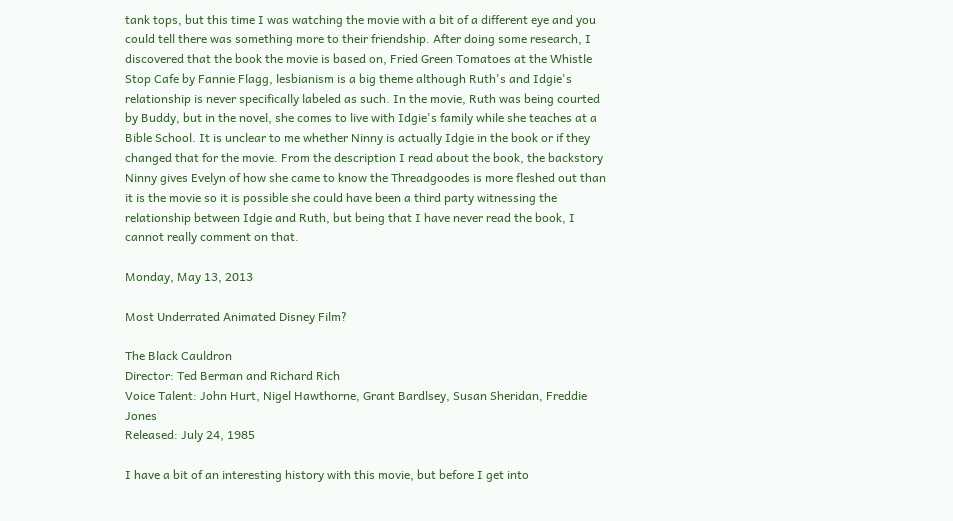tank tops, but this time I was watching the movie with a bit of a different eye and you could tell there was something more to their friendship. After doing some research, I discovered that the book the movie is based on, Fried Green Tomatoes at the Whistle Stop Cafe by Fannie Flagg, lesbianism is a big theme although Ruth's and Idgie's relationship is never specifically labeled as such. In the movie, Ruth was being courted by Buddy, but in the novel, she comes to live with Idgie's family while she teaches at a Bible School. It is unclear to me whether Ninny is actually Idgie in the book or if they changed that for the movie. From the description I read about the book, the backstory Ninny gives Evelyn of how she came to know the Threadgoodes is more fleshed out than it is the movie so it is possible she could have been a third party witnessing the relationship between Idgie and Ruth, but being that I have never read the book, I cannot really comment on that.

Monday, May 13, 2013

Most Underrated Animated Disney Film?

The Black Cauldron
Director: Ted Berman and Richard Rich
Voice Talent: John Hurt, Nigel Hawthorne, Grant Bardlsey, Susan Sheridan, Freddie Jones
Released: July 24, 1985

I have a bit of an interesting history with this movie, but before I get into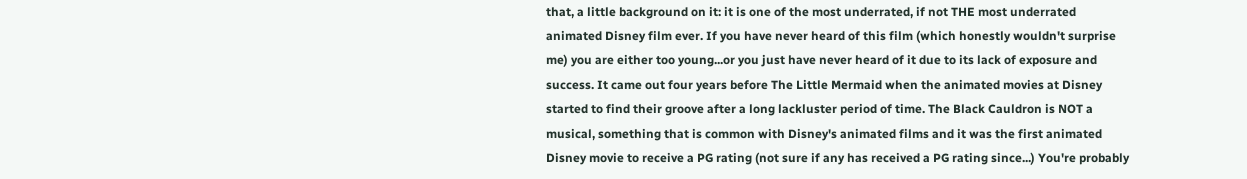that, a little background on it: it is one of the most underrated, if not THE most underrated animated Disney film ever. If you have never heard of this film (which honestly wouldn't surprise me) you are either too young...or you just have never heard of it due to its lack of exposure and success. It came out four years before The Little Mermaid when the animated movies at Disney started to find their groove after a long lackluster period of time. The Black Cauldron is NOT a musical, something that is common with Disney's animated films and it was the first animated Disney movie to receive a PG rating (not sure if any has received a PG rating since...) You're probably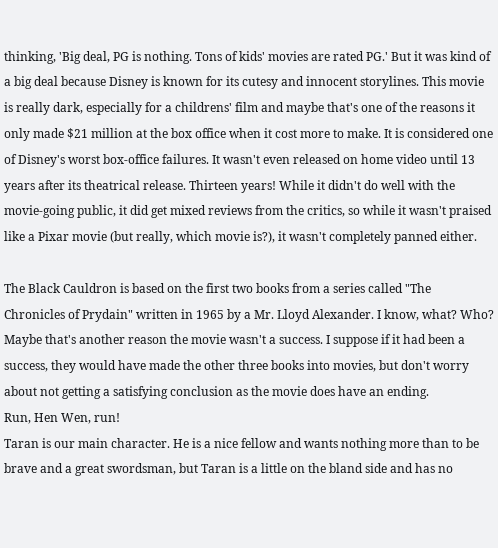thinking, 'Big deal, PG is nothing. Tons of kids' movies are rated PG.' But it was kind of a big deal because Disney is known for its cutesy and innocent storylines. This movie is really dark, especially for a childrens' film and maybe that's one of the reasons it only made $21 million at the box office when it cost more to make. It is considered one of Disney's worst box-office failures. It wasn't even released on home video until 13 years after its theatrical release. Thirteen years! While it didn't do well with the movie-going public, it did get mixed reviews from the critics, so while it wasn't praised like a Pixar movie (but really, which movie is?), it wasn't completely panned either.

The Black Cauldron is based on the first two books from a series called "The Chronicles of Prydain" written in 1965 by a Mr. Lloyd Alexander. I know, what? Who? Maybe that's another reason the movie wasn't a success. I suppose if it had been a success, they would have made the other three books into movies, but don't worry about not getting a satisfying conclusion as the movie does have an ending.
Run, Hen Wen, run!
Taran is our main character. He is a nice fellow and wants nothing more than to be brave and a great swordsman, but Taran is a little on the bland side and has no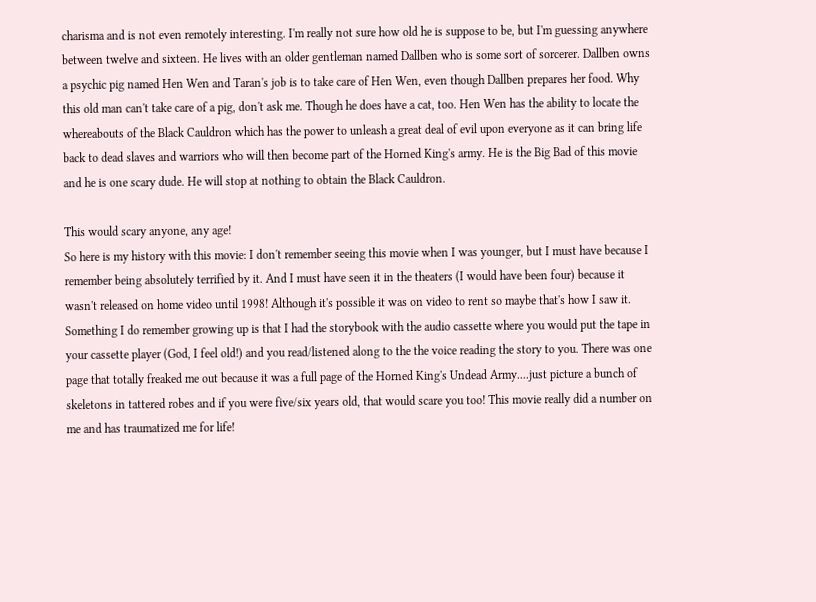charisma and is not even remotely interesting. I'm really not sure how old he is suppose to be, but I'm guessing anywhere between twelve and sixteen. He lives with an older gentleman named Dallben who is some sort of sorcerer. Dallben owns a psychic pig named Hen Wen and Taran's job is to take care of Hen Wen, even though Dallben prepares her food. Why this old man can't take care of a pig, don't ask me. Though he does have a cat, too. Hen Wen has the ability to locate the whereabouts of the Black Cauldron which has the power to unleash a great deal of evil upon everyone as it can bring life back to dead slaves and warriors who will then become part of the Horned King's army. He is the Big Bad of this movie and he is one scary dude. He will stop at nothing to obtain the Black Cauldron.

This would scary anyone, any age!
So here is my history with this movie: I don't remember seeing this movie when I was younger, but I must have because I remember being absolutely terrified by it. And I must have seen it in the theaters (I would have been four) because it wasn't released on home video until 1998! Although it's possible it was on video to rent so maybe that's how I saw it. Something I do remember growing up is that I had the storybook with the audio cassette where you would put the tape in your cassette player (God, I feel old!) and you read/listened along to the the voice reading the story to you. There was one page that totally freaked me out because it was a full page of the Horned King's Undead Army....just picture a bunch of skeletons in tattered robes and if you were five/six years old, that would scare you too! This movie really did a number on me and has traumatized me for life!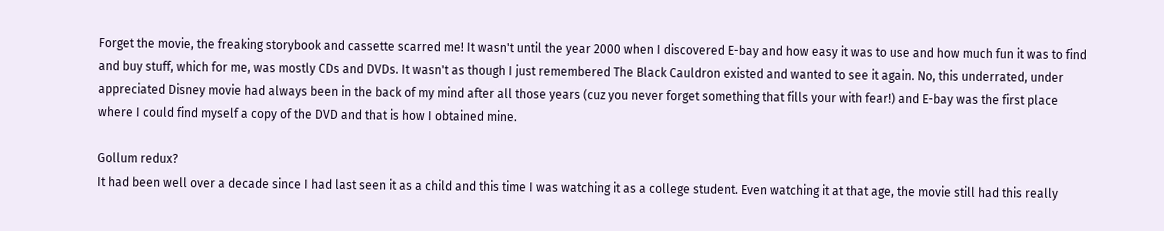Forget the movie, the freaking storybook and cassette scarred me! It wasn't until the year 2000 when I discovered E-bay and how easy it was to use and how much fun it was to find and buy stuff, which for me, was mostly CDs and DVDs. It wasn't as though I just remembered The Black Cauldron existed and wanted to see it again. No, this underrated, under appreciated Disney movie had always been in the back of my mind after all those years (cuz you never forget something that fills your with fear!) and E-bay was the first place where I could find myself a copy of the DVD and that is how I obtained mine.

Gollum redux?
It had been well over a decade since I had last seen it as a child and this time I was watching it as a college student. Even watching it at that age, the movie still had this really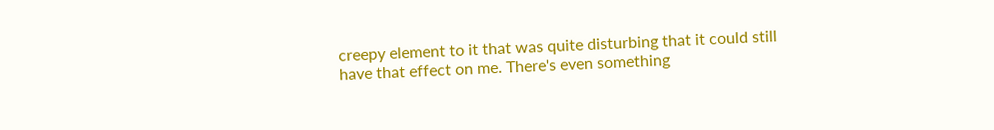creepy element to it that was quite disturbing that it could still have that effect on me. There's even something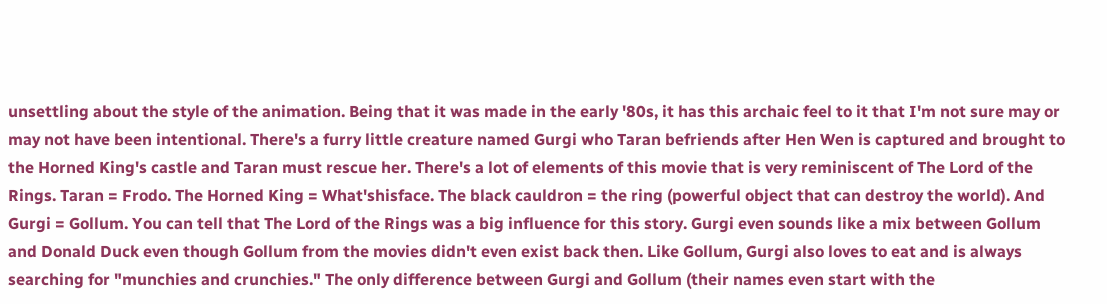unsettling about the style of the animation. Being that it was made in the early '80s, it has this archaic feel to it that I'm not sure may or may not have been intentional. There's a furry little creature named Gurgi who Taran befriends after Hen Wen is captured and brought to the Horned King's castle and Taran must rescue her. There's a lot of elements of this movie that is very reminiscent of The Lord of the Rings. Taran = Frodo. The Horned King = What'shisface. The black cauldron = the ring (powerful object that can destroy the world). And Gurgi = Gollum. You can tell that The Lord of the Rings was a big influence for this story. Gurgi even sounds like a mix between Gollum and Donald Duck even though Gollum from the movies didn't even exist back then. Like Gollum, Gurgi also loves to eat and is always searching for "munchies and crunchies." The only difference between Gurgi and Gollum (their names even start with the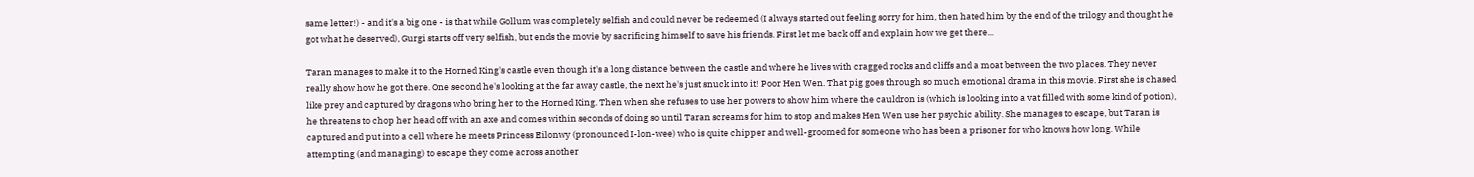same letter!) - and it's a big one - is that while Gollum was completely selfish and could never be redeemed (I always started out feeling sorry for him, then hated him by the end of the trilogy and thought he got what he deserved), Gurgi starts off very selfish, but ends the movie by sacrificing himself to save his friends. First let me back off and explain how we get there...

Taran manages to make it to the Horned King's castle even though it's a long distance between the castle and where he lives with cragged rocks and cliffs and a moat between the two places. They never really show how he got there. One second he's looking at the far away castle, the next he's just snuck into it! Poor Hen Wen. That pig goes through so much emotional drama in this movie. First she is chased like prey and captured by dragons who bring her to the Horned King. Then when she refuses to use her powers to show him where the cauldron is (which is looking into a vat filled with some kind of potion), he threatens to chop her head off with an axe and comes within seconds of doing so until Taran screams for him to stop and makes Hen Wen use her psychic ability. She manages to escape, but Taran is captured and put into a cell where he meets Princess Eilonwy (pronounced I-lon-wee) who is quite chipper and well-groomed for someone who has been a prisoner for who knows how long. While attempting (and managing) to escape they come across another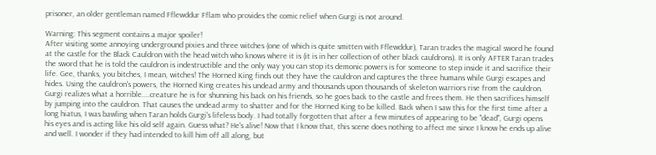prisoner, an older gentleman named Fflewddur Fflam who provides the comic relief when Gurgi is not around.

Warning: This segment contains a major spoiler!
After visiting some annoying underground pixies and three witches (one of which is quite smitten with Fflewddur), Taran trades the magical sword he found at the castle for the Black Cauldron with the head witch who knows where it is (it is in her collection of other black cauldrons). It is only AFTER Taran trades the sword that he is told the cauldron is indestructible and the only way you can stop its demonic powers is for someone to step inside it and sacrifice their life. Gee, thanks, you bitches, I mean, witches! The Horned King finds out they have the cauldron and captures the three humans while Gurgi escapes and hides. Using the cauldron's powers, the Horned King creates his undead army and thousands upon thousands of skeleton warriors rise from the cauldron. Gurgi realizes what a horrible....creature he is for shunning his back on his friends, so he goes back to the castle and frees them. He then sacrifices himself by jumping into the cauldron. That causes the undead army to shatter and for the Horned King to be killed. Back when I saw this for the first time after a long hiatus, I was bawling when Taran holds Gurgi's lifeless body. I had totally forgotten that after a few minutes of appearing to be "dead", Gurgi opens his eyes and is acting like his old self again. Guess what? He's alive! Now that I know that, this scene does nothing to affect me since I know he ends up alive and well. I wonder if they had intended to kill him off all along, but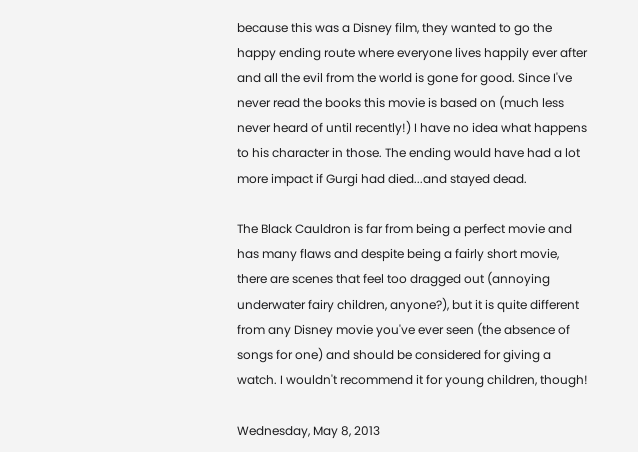because this was a Disney film, they wanted to go the happy ending route where everyone lives happily ever after and all the evil from the world is gone for good. Since I've never read the books this movie is based on (much less never heard of until recently!) I have no idea what happens to his character in those. The ending would have had a lot more impact if Gurgi had died...and stayed dead.

The Black Cauldron is far from being a perfect movie and has many flaws and despite being a fairly short movie, there are scenes that feel too dragged out (annoying underwater fairy children, anyone?), but it is quite different from any Disney movie you've ever seen (the absence of songs for one) and should be considered for giving a watch. I wouldn't recommend it for young children, though!

Wednesday, May 8, 2013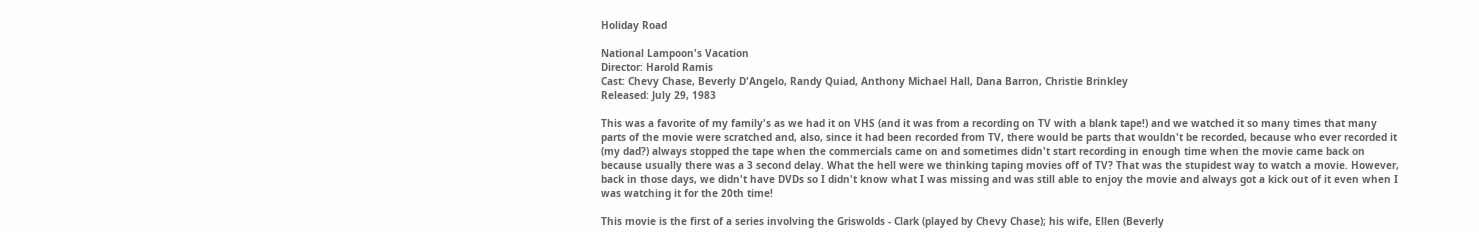Holiday Road

National Lampoon's Vacation
Director: Harold Ramis
Cast: Chevy Chase, Beverly D'Angelo, Randy Quiad, Anthony Michael Hall, Dana Barron, Christie Brinkley
Released: July 29, 1983

This was a favorite of my family's as we had it on VHS (and it was from a recording on TV with a blank tape!) and we watched it so many times that many parts of the movie were scratched and, also, since it had been recorded from TV, there would be parts that wouldn't be recorded, because who ever recorded it (my dad?) always stopped the tape when the commercials came on and sometimes didn't start recording in enough time when the movie came back on because usually there was a 3 second delay. What the hell were we thinking taping movies off of TV? That was the stupidest way to watch a movie. However, back in those days, we didn't have DVDs so I didn't know what I was missing and was still able to enjoy the movie and always got a kick out of it even when I was watching it for the 20th time!

This movie is the first of a series involving the Griswolds - Clark (played by Chevy Chase); his wife, Ellen (Beverly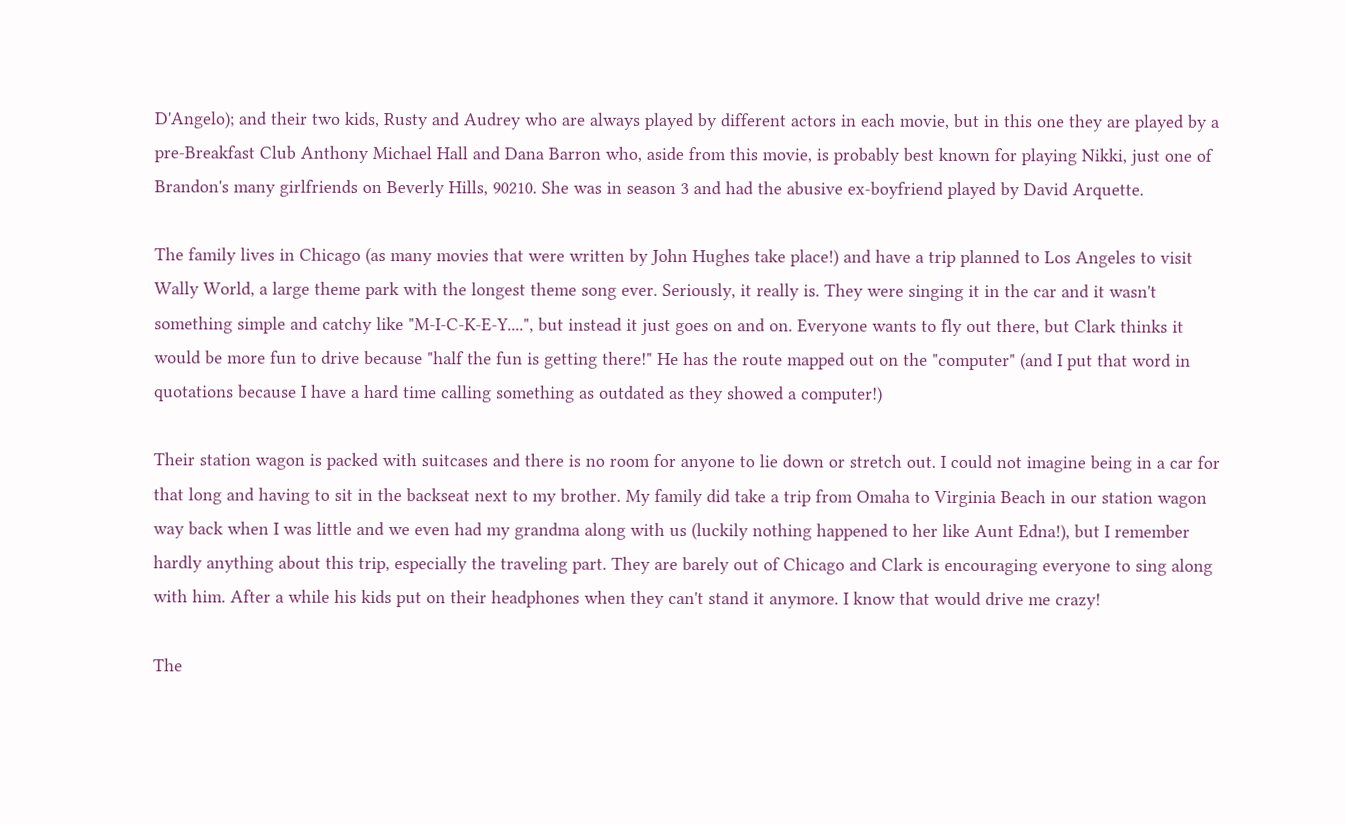D'Angelo); and their two kids, Rusty and Audrey who are always played by different actors in each movie, but in this one they are played by a pre-Breakfast Club Anthony Michael Hall and Dana Barron who, aside from this movie, is probably best known for playing Nikki, just one of Brandon's many girlfriends on Beverly Hills, 90210. She was in season 3 and had the abusive ex-boyfriend played by David Arquette.

The family lives in Chicago (as many movies that were written by John Hughes take place!) and have a trip planned to Los Angeles to visit Wally World, a large theme park with the longest theme song ever. Seriously, it really is. They were singing it in the car and it wasn't something simple and catchy like "M-I-C-K-E-Y....", but instead it just goes on and on. Everyone wants to fly out there, but Clark thinks it would be more fun to drive because "half the fun is getting there!" He has the route mapped out on the "computer" (and I put that word in quotations because I have a hard time calling something as outdated as they showed a computer!)

Their station wagon is packed with suitcases and there is no room for anyone to lie down or stretch out. I could not imagine being in a car for that long and having to sit in the backseat next to my brother. My family did take a trip from Omaha to Virginia Beach in our station wagon way back when I was little and we even had my grandma along with us (luckily nothing happened to her like Aunt Edna!), but I remember hardly anything about this trip, especially the traveling part. They are barely out of Chicago and Clark is encouraging everyone to sing along with him. After a while his kids put on their headphones when they can't stand it anymore. I know that would drive me crazy!

The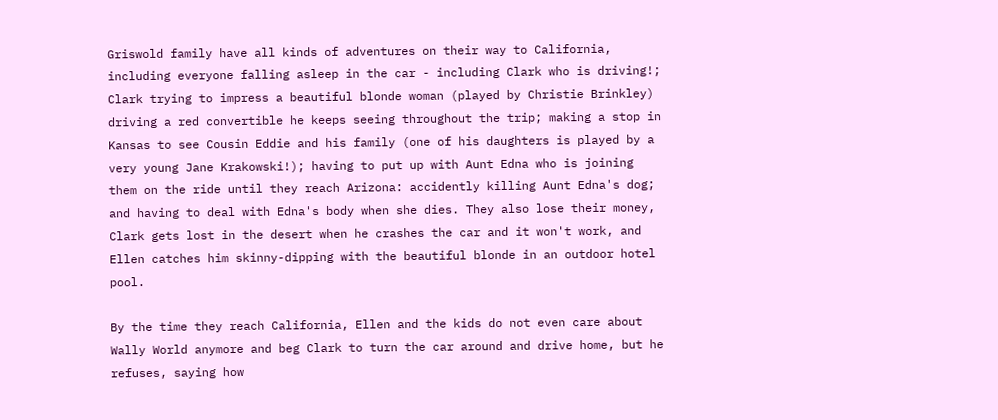Griswold family have all kinds of adventures on their way to California, including everyone falling asleep in the car - including Clark who is driving!; Clark trying to impress a beautiful blonde woman (played by Christie Brinkley) driving a red convertible he keeps seeing throughout the trip; making a stop in Kansas to see Cousin Eddie and his family (one of his daughters is played by a very young Jane Krakowski!); having to put up with Aunt Edna who is joining them on the ride until they reach Arizona: accidently killing Aunt Edna's dog; and having to deal with Edna's body when she dies. They also lose their money, Clark gets lost in the desert when he crashes the car and it won't work, and Ellen catches him skinny-dipping with the beautiful blonde in an outdoor hotel pool.

By the time they reach California, Ellen and the kids do not even care about Wally World anymore and beg Clark to turn the car around and drive home, but he refuses, saying how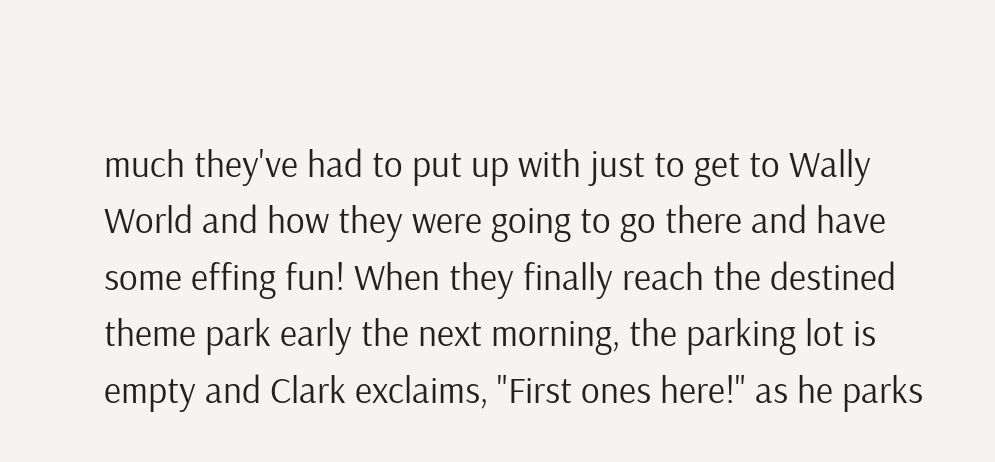much they've had to put up with just to get to Wally World and how they were going to go there and have some effing fun! When they finally reach the destined theme park early the next morning, the parking lot is empty and Clark exclaims, "First ones here!" as he parks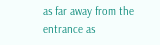as far away from the entrance as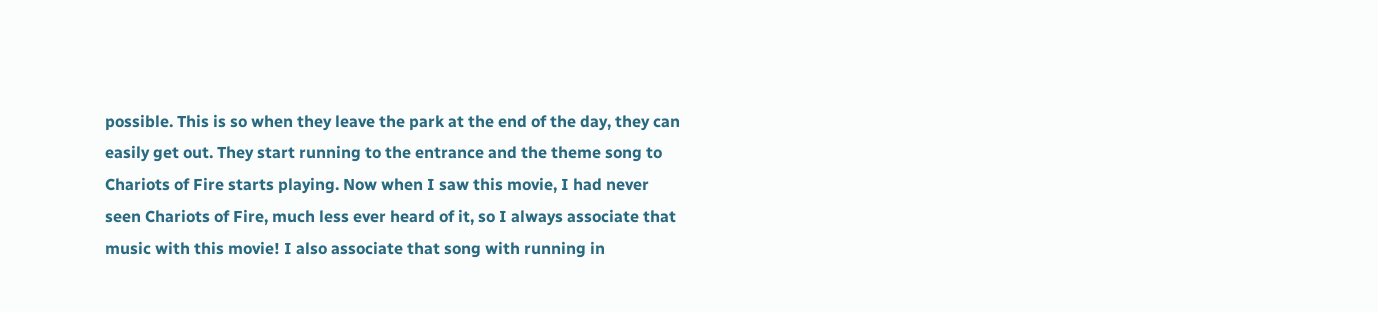possible. This is so when they leave the park at the end of the day, they can easily get out. They start running to the entrance and the theme song to Chariots of Fire starts playing. Now when I saw this movie, I had never seen Chariots of Fire, much less ever heard of it, so I always associate that music with this movie! I also associate that song with running in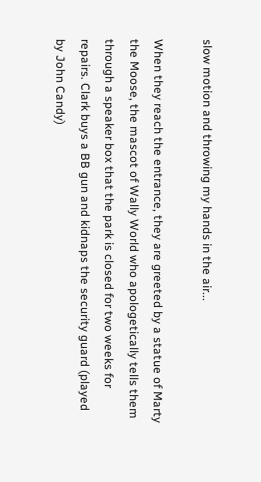slow motion and throwing my hands in the air...

When they reach the entrance, they are greeted by a statue of Marty the Moose, the mascot of Wally World who apologetically tells them through a speaker box that the park is closed for two weeks for repairs. Clark buys a BB gun and kidnaps the security guard (played by John Candy)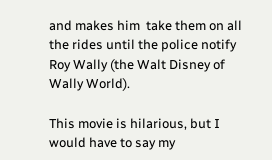and makes him  take them on all the rides until the police notify Roy Wally (the Walt Disney of Wally World).

This movie is hilarious, but I would have to say my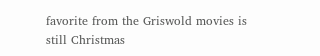favorite from the Griswold movies is still Christmas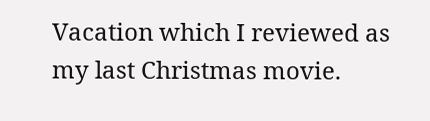Vacation which I reviewed as my last Christmas movie.